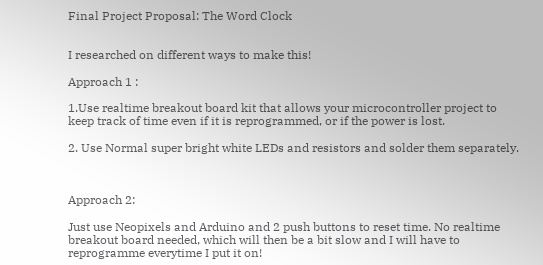Final Project Proposal: The Word Clock


I researched on different ways to make this!

Approach 1 :

1.Use realtime breakout board kit that allows your microcontroller project to keep track of time even if it is reprogrammed, or if the power is lost.

2. Use Normal super bright white LEDs and resistors and solder them separately.



Approach 2:

Just use Neopixels and Arduino and 2 push buttons to reset time. No realtime breakout board needed, which will then be a bit slow and I will have to reprogramme everytime I put it on!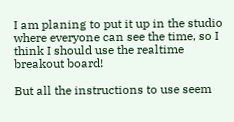I am planing to put it up in the studio where everyone can see the time, so I think I should use the realtime breakout board!

But all the instructions to use seem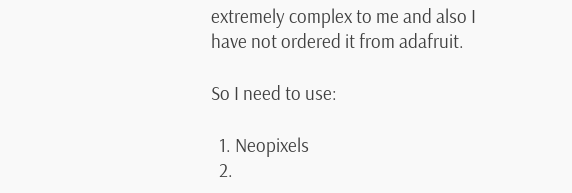extremely complex to me and also I have not ordered it from adafruit.

So I need to use:

  1. Neopixels
  2.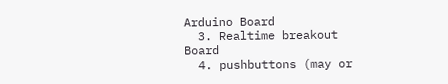Arduino Board
  3. Realtime breakout Board
  4. pushbuttons (may or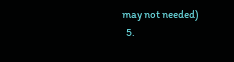may not needed)
  5.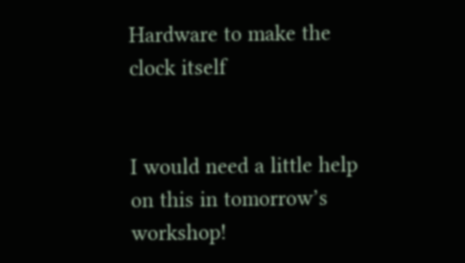Hardware to make the clock itself


I would need a little help on this in tomorrow’s workshop!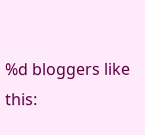%d bloggers like this: